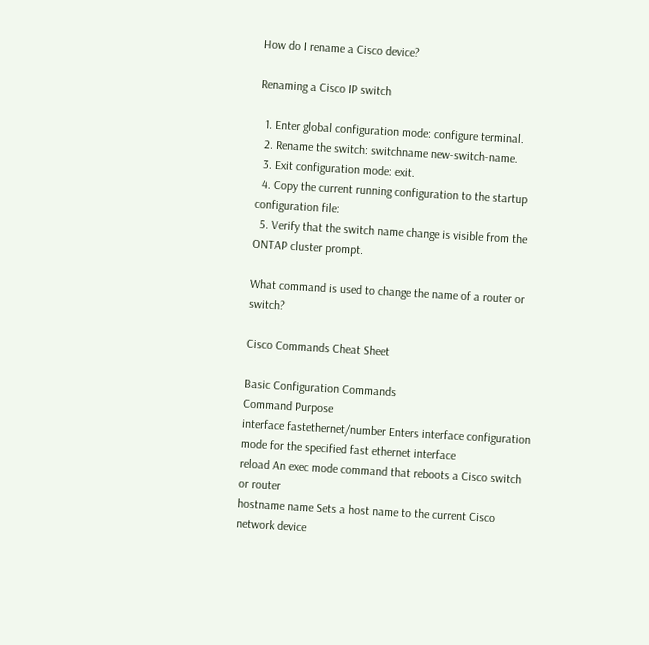How do I rename a Cisco device?

Renaming a Cisco IP switch

  1. Enter global configuration mode: configure terminal.
  2. Rename the switch: switchname new-switch-name.
  3. Exit configuration mode: exit.
  4. Copy the current running configuration to the startup configuration file:
  5. Verify that the switch name change is visible from the ONTAP cluster prompt.

What command is used to change the name of a router or switch?

Cisco Commands Cheat Sheet

Basic Configuration Commands
Command Purpose
interface fastethernet/number Enters interface configuration mode for the specified fast ethernet interface
reload An exec mode command that reboots a Cisco switch or router
hostname name Sets a host name to the current Cisco network device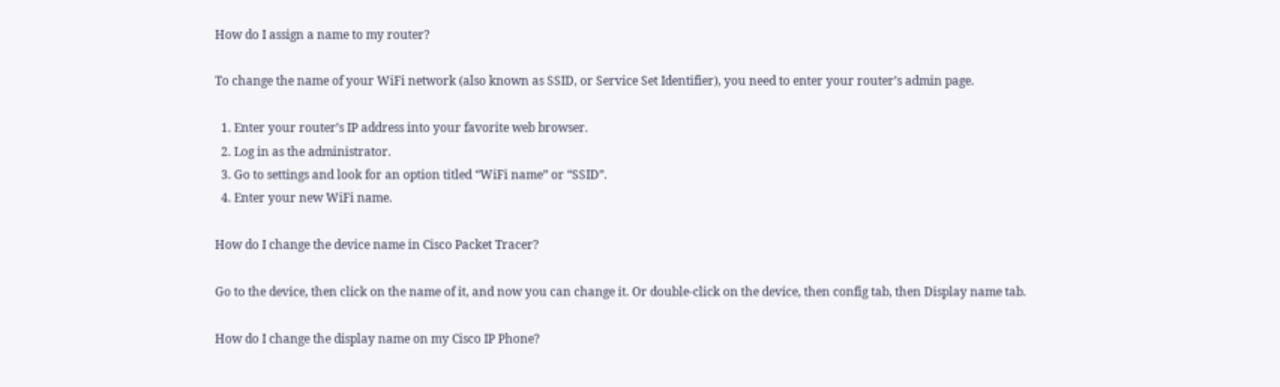How do I assign a name to my router?

To change the name of your WiFi network (also known as SSID, or Service Set Identifier), you need to enter your router’s admin page.

  1. Enter your router’s IP address into your favorite web browser.
  2. Log in as the administrator.
  3. Go to settings and look for an option titled “WiFi name” or “SSID”.
  4. Enter your new WiFi name.

How do I change the device name in Cisco Packet Tracer?

Go to the device, then click on the name of it, and now you can change it. Or double-click on the device, then config tab, then Display name tab.

How do I change the display name on my Cisco IP Phone?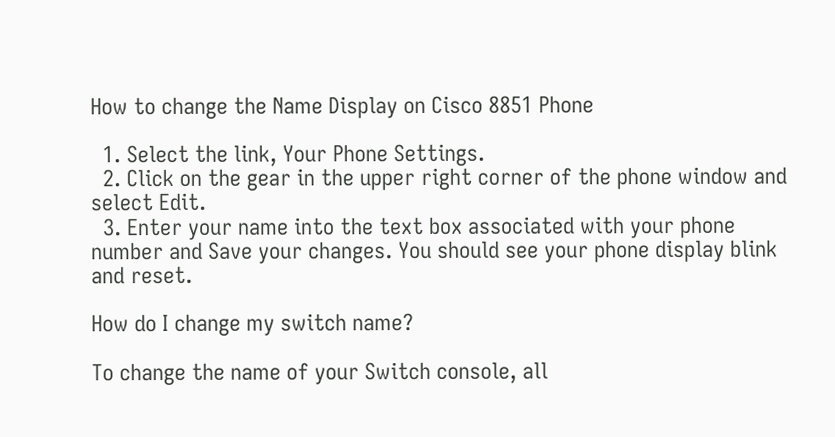How to change the Name Display on Cisco 8851 Phone

  1. Select the link, Your Phone Settings.
  2. Click on the gear in the upper right corner of the phone window and select Edit.
  3. Enter your name into the text box associated with your phone number and Save your changes. You should see your phone display blink and reset.

How do I change my switch name?

To change the name of your Switch console, all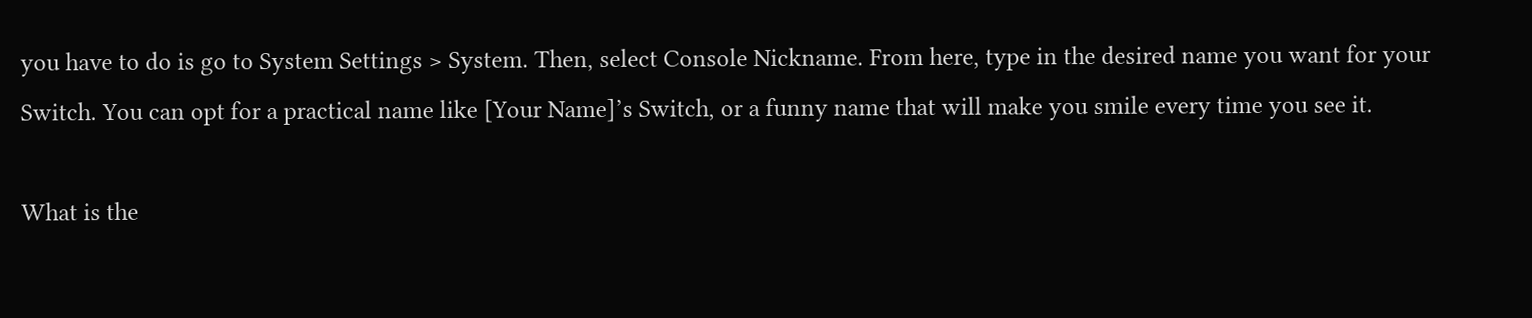you have to do is go to System Settings > System. Then, select Console Nickname. From here, type in the desired name you want for your Switch. You can opt for a practical name like [Your Name]’s Switch, or a funny name that will make you smile every time you see it.

What is the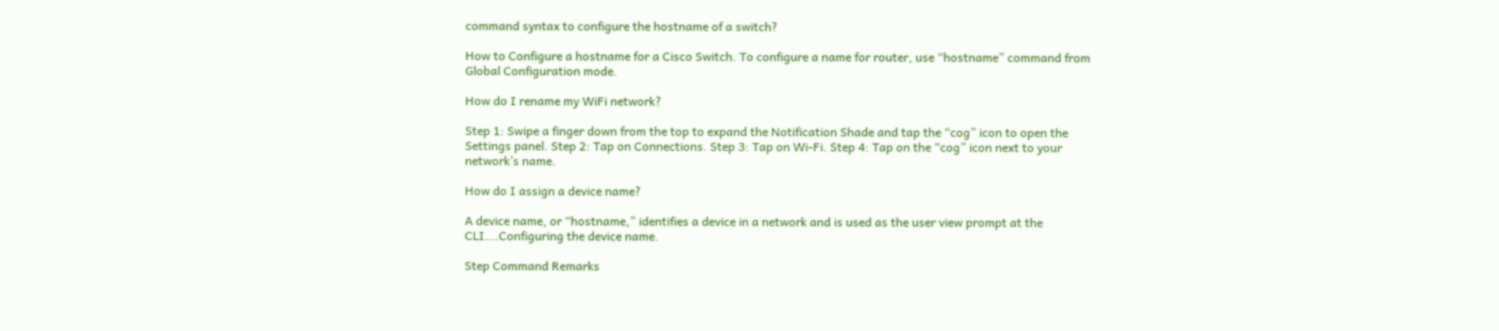command syntax to configure the hostname of a switch?

How to Configure a hostname for a Cisco Switch. To configure a name for router, use “hostname” command from Global Configuration mode.

How do I rename my WiFi network?

Step 1: Swipe a finger down from the top to expand the Notification Shade and tap the “cog” icon to open the Settings panel. Step 2: Tap on Connections. Step 3: Tap on Wi-Fi. Step 4: Tap on the “cog” icon next to your network’s name.

How do I assign a device name?

A device name, or “hostname,” identifies a device in a network and is used as the user view prompt at the CLI….Configuring the device name.

Step Command Remarks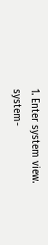1. Enter system view. system-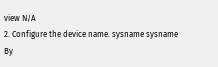view N/A
2. Configure the device name. sysname sysname By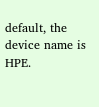default, the device name is HPE.